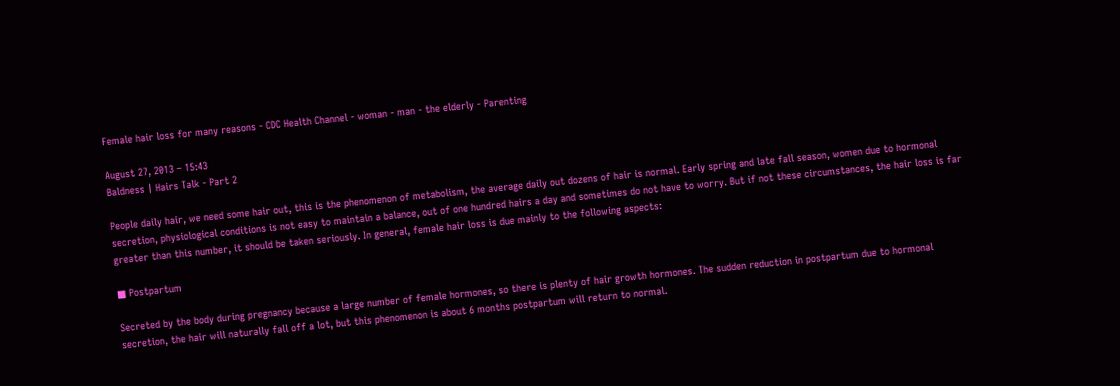Female hair loss for many reasons - CDC Health Channel - woman - man - the elderly - Parenting

August 27, 2013 – 15:43
Baldness | Hairs Talk - Part 2

People daily hair, we need some hair out, this is the phenomenon of metabolism, the average daily out dozens of hair is normal. Early spring and late fall season, women due to hormonal secretion, physiological conditions is not easy to maintain a balance, out of one hundred hairs a day and sometimes do not have to worry. But if not these circumstances, the hair loss is far greater than this number, it should be taken seriously. In general, female hair loss is due mainly to the following aspects:

■ Postpartum

Secreted by the body during pregnancy because a large number of female hormones, so there is plenty of hair growth hormones. The sudden reduction in postpartum due to hormonal secretion, the hair will naturally fall off a lot, but this phenomenon is about 6 months postpartum will return to normal.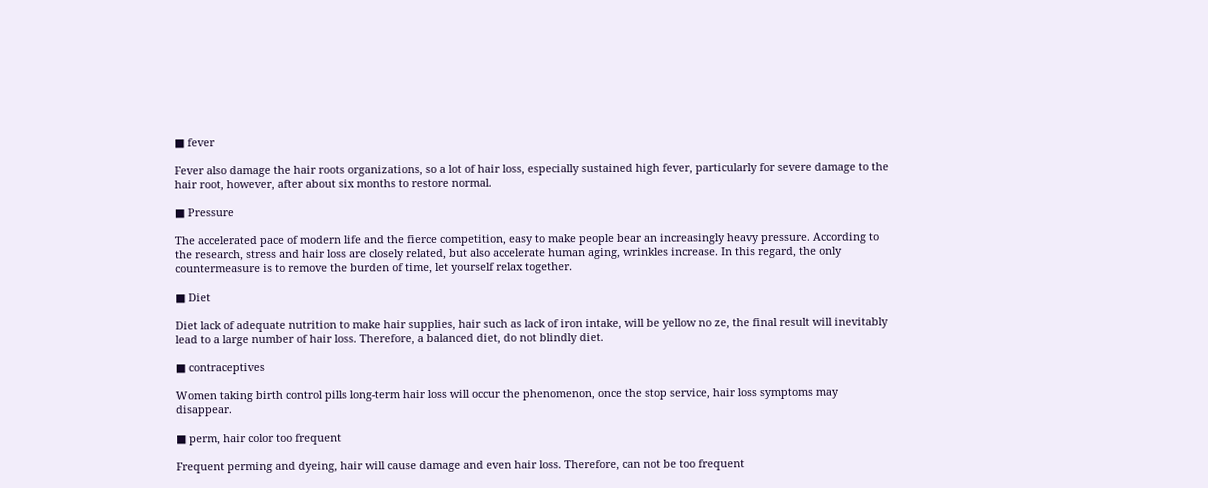■ fever

Fever also damage the hair roots organizations, so a lot of hair loss, especially sustained high fever, particularly for severe damage to the hair root, however, after about six months to restore normal.

■ Pressure

The accelerated pace of modern life and the fierce competition, easy to make people bear an increasingly heavy pressure. According to the research, stress and hair loss are closely related, but also accelerate human aging, wrinkles increase. In this regard, the only countermeasure is to remove the burden of time, let yourself relax together.

■ Diet

Diet lack of adequate nutrition to make hair supplies, hair such as lack of iron intake, will be yellow no ze, the final result will inevitably lead to a large number of hair loss. Therefore, a balanced diet, do not blindly diet.

■ contraceptives

Women taking birth control pills long-term hair loss will occur the phenomenon, once the stop service, hair loss symptoms may disappear.

■ perm, hair color too frequent

Frequent perming and dyeing, hair will cause damage and even hair loss. Therefore, can not be too frequent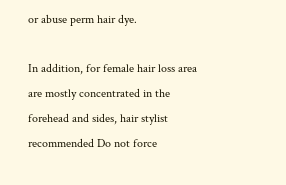or abuse perm hair dye.

In addition, for female hair loss area are mostly concentrated in the forehead and sides, hair stylist recommended Do not force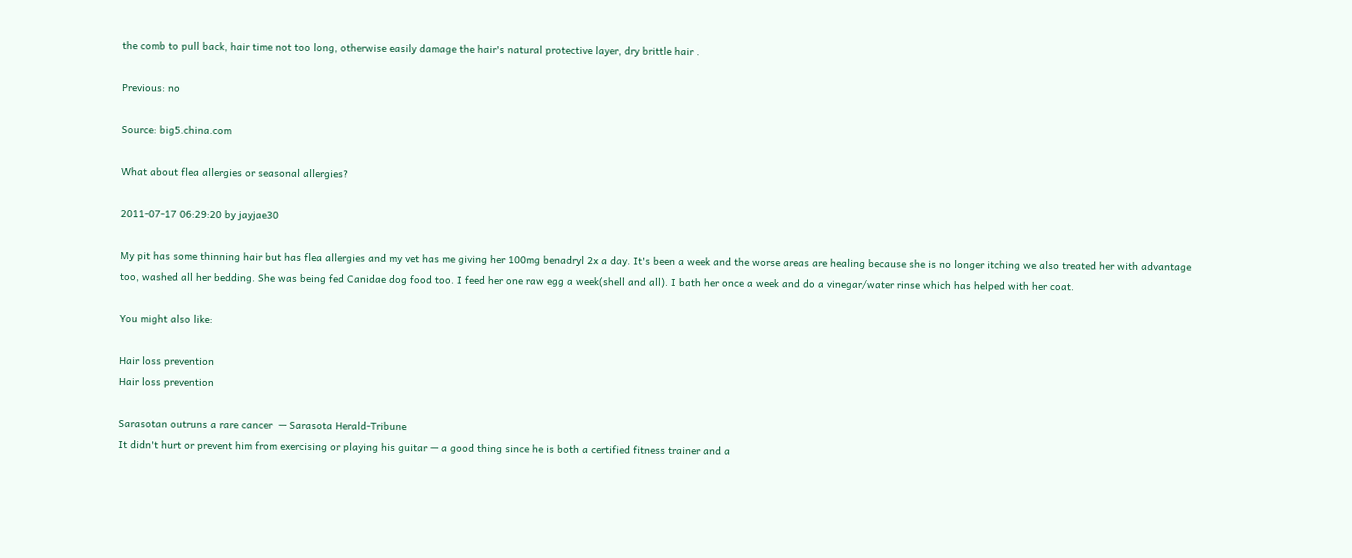the comb to pull back, hair time not too long, otherwise easily damage the hair's natural protective layer, dry brittle hair .

Previous: no

Source: big5.china.com

What about flea allergies or seasonal allergies?

2011-07-17 06:29:20 by jayjae30

My pit has some thinning hair but has flea allergies and my vet has me giving her 100mg benadryl 2x a day. It's been a week and the worse areas are healing because she is no longer itching we also treated her with advantage too, washed all her bedding. She was being fed Canidae dog food too. I feed her one raw egg a week(shell and all). I bath her once a week and do a vinegar/water rinse which has helped with her coat.

You might also like:

Hair loss prevention
Hair loss prevention

Sarasotan outruns a rare cancer  — Sarasota Herald-Tribune
It didn't hurt or prevent him from exercising or playing his guitar — a good thing since he is both a certified fitness trainer and a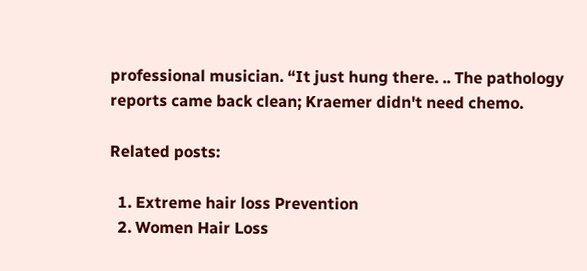professional musician. “It just hung there. .. The pathology reports came back clean; Kraemer didn't need chemo.

Related posts:

  1. Extreme hair loss Prevention
  2. Women Hair Loss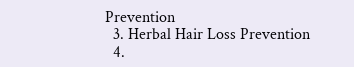Prevention
  3. Herbal Hair Loss Prevention
  4.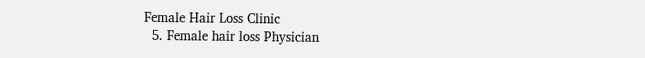Female Hair Loss Clinic
  5. Female hair loss Physician